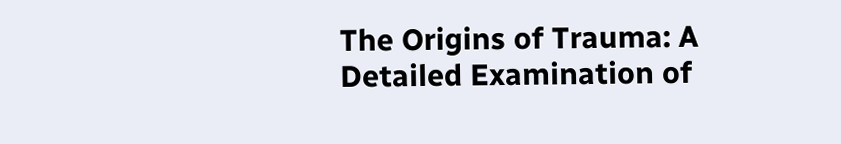The Origins of Trauma: A Detailed Examination of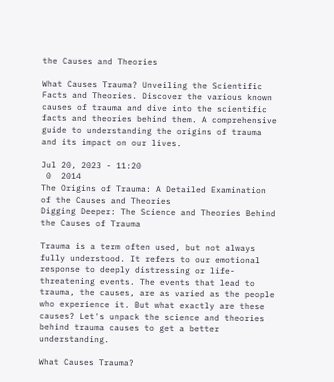the Causes and Theories

What Causes Trauma? Unveiling the Scientific Facts and Theories. Discover the various known causes of trauma and dive into the scientific facts and theories behind them. A comprehensive guide to understanding the origins of trauma and its impact on our lives.

Jul 20, 2023 - 11:20
 0  2014
The Origins of Trauma: A Detailed Examination of the Causes and Theories
Digging Deeper: The Science and Theories Behind the Causes of Trauma

Trauma is a term often used, but not always fully understood. It refers to our emotional response to deeply distressing or life-threatening events. The events that lead to trauma, the causes, are as varied as the people who experience it. But what exactly are these causes? Let's unpack the science and theories behind trauma causes to get a better understanding.

What Causes Trauma?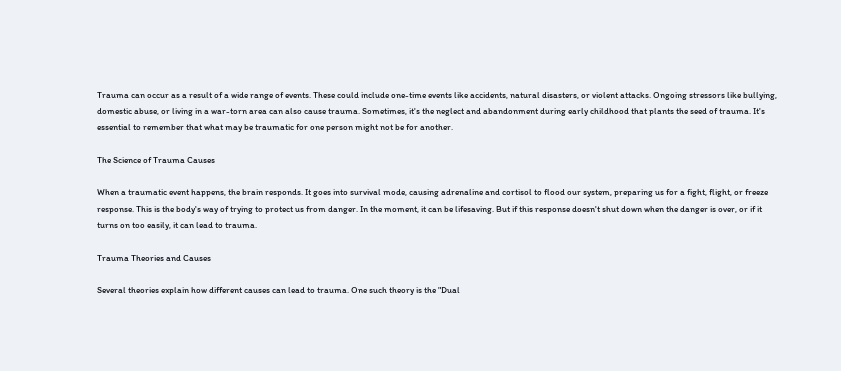Trauma can occur as a result of a wide range of events. These could include one-time events like accidents, natural disasters, or violent attacks. Ongoing stressors like bullying, domestic abuse, or living in a war-torn area can also cause trauma. Sometimes, it's the neglect and abandonment during early childhood that plants the seed of trauma. It's essential to remember that what may be traumatic for one person might not be for another.

The Science of Trauma Causes

When a traumatic event happens, the brain responds. It goes into survival mode, causing adrenaline and cortisol to flood our system, preparing us for a fight, flight, or freeze response. This is the body's way of trying to protect us from danger. In the moment, it can be lifesaving. But if this response doesn't shut down when the danger is over, or if it turns on too easily, it can lead to trauma.

Trauma Theories and Causes

Several theories explain how different causes can lead to trauma. One such theory is the "Dual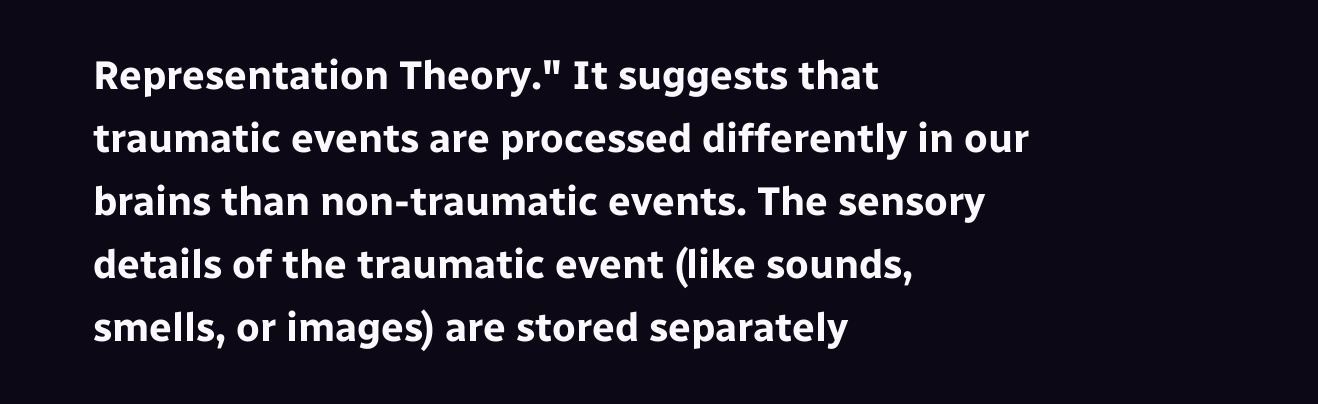Representation Theory." It suggests that traumatic events are processed differently in our brains than non-traumatic events. The sensory details of the traumatic event (like sounds, smells, or images) are stored separately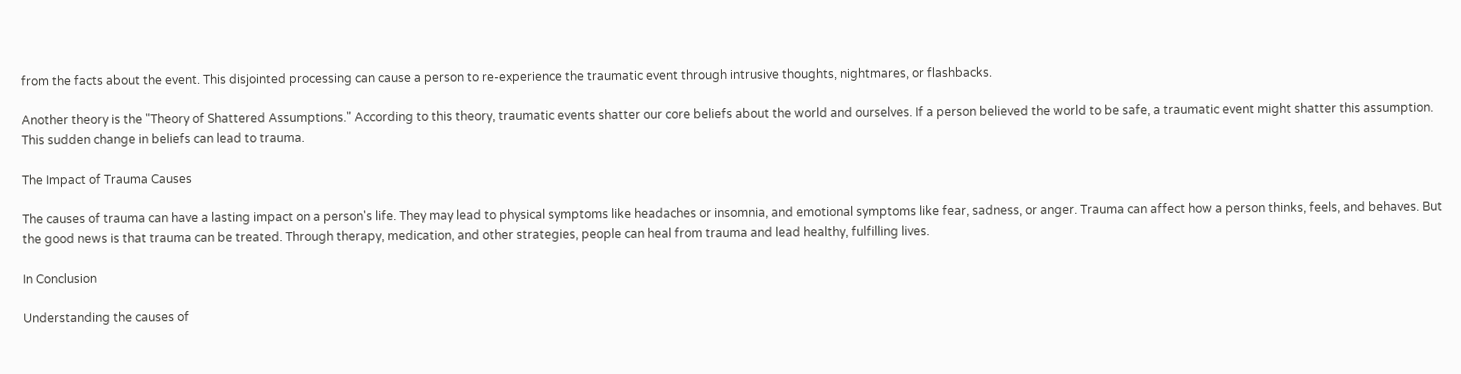from the facts about the event. This disjointed processing can cause a person to re-experience the traumatic event through intrusive thoughts, nightmares, or flashbacks.

Another theory is the "Theory of Shattered Assumptions." According to this theory, traumatic events shatter our core beliefs about the world and ourselves. If a person believed the world to be safe, a traumatic event might shatter this assumption. This sudden change in beliefs can lead to trauma.

The Impact of Trauma Causes

The causes of trauma can have a lasting impact on a person's life. They may lead to physical symptoms like headaches or insomnia, and emotional symptoms like fear, sadness, or anger. Trauma can affect how a person thinks, feels, and behaves. But the good news is that trauma can be treated. Through therapy, medication, and other strategies, people can heal from trauma and lead healthy, fulfilling lives.

In Conclusion

Understanding the causes of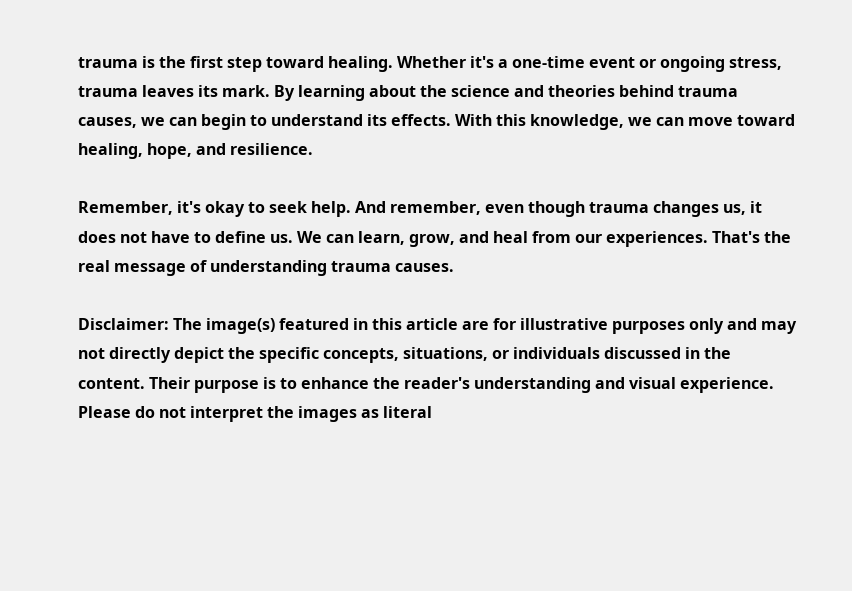trauma is the first step toward healing. Whether it's a one-time event or ongoing stress, trauma leaves its mark. By learning about the science and theories behind trauma causes, we can begin to understand its effects. With this knowledge, we can move toward healing, hope, and resilience.

Remember, it's okay to seek help. And remember, even though trauma changes us, it does not have to define us. We can learn, grow, and heal from our experiences. That's the real message of understanding trauma causes.

Disclaimer: The image(s) featured in this article are for illustrative purposes only and may not directly depict the specific concepts, situations, or individuals discussed in the content. Their purpose is to enhance the reader's understanding and visual experience. Please do not interpret the images as literal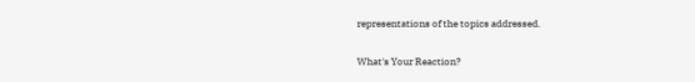representations of the topics addressed.

What's Your Reaction?